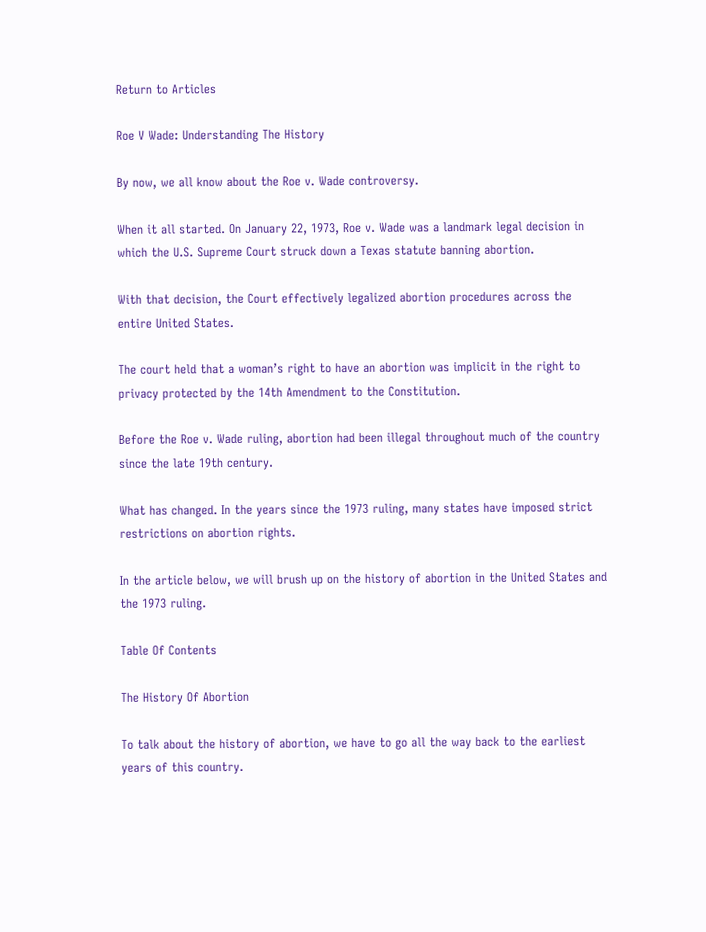Return to Articles

Roe V Wade: Understanding The History

By now, we all know about the Roe v. Wade controversy.

When it all started. On January 22, 1973, Roe v. Wade was a landmark legal decision in which the U.S. Supreme Court struck down a Texas statute banning abortion.

With that decision, the Court effectively legalized abortion procedures across the entire United States.

The court held that a woman’s right to have an abortion was implicit in the right to privacy protected by the 14th Amendment to the Constitution.

Before the Roe v. Wade ruling, abortion had been illegal throughout much of the country since the late 19th century.

What has changed. In the years since the 1973 ruling, many states have imposed strict restrictions on abortion rights.

In the article below, we will brush up on the history of abortion in the United States and the 1973 ruling.

Table Of Contents

The History Of Abortion

To talk about the history of abortion, we have to go all the way back to the earliest years of this country.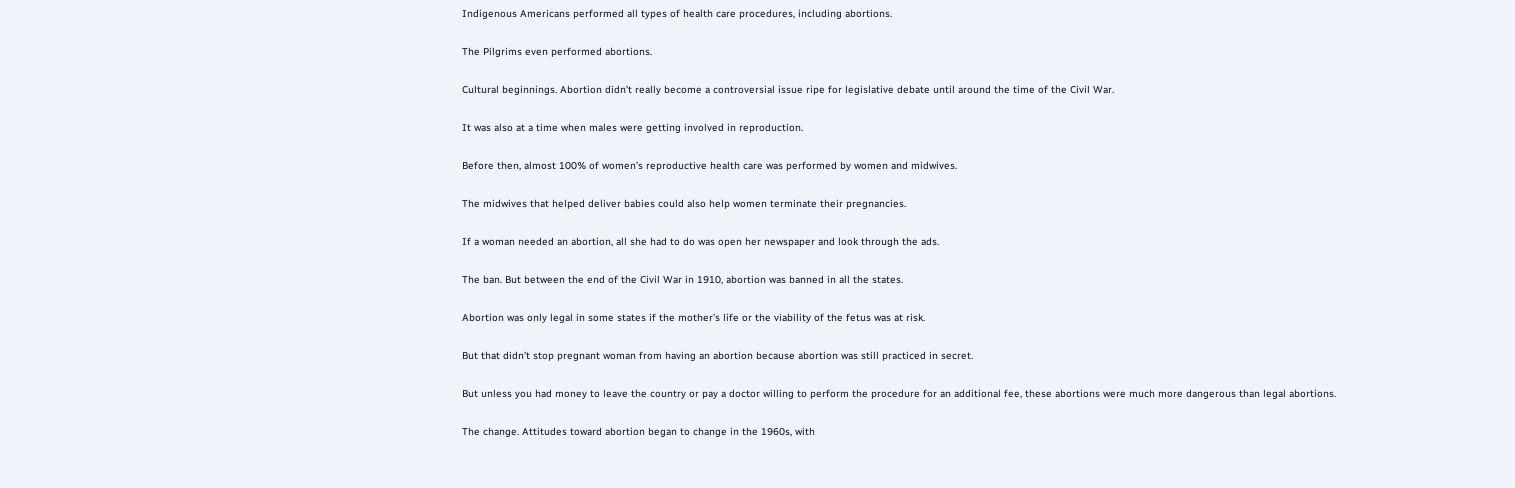Indigenous Americans performed all types of health care procedures, including abortions.

The Pilgrims even performed abortions.

Cultural beginnings. Abortion didn’t really become a controversial issue ripe for legislative debate until around the time of the Civil War.

It was also at a time when males were getting involved in reproduction.

Before then, almost 100% of women’s reproductive health care was performed by women and midwives.

The midwives that helped deliver babies could also help women terminate their pregnancies.

If a woman needed an abortion, all she had to do was open her newspaper and look through the ads.

The ban. But between the end of the Civil War in 1910, abortion was banned in all the states.

Abortion was only legal in some states if the mother’s life or the viability of the fetus was at risk.

But that didn’t stop pregnant woman from having an abortion because abortion was still practiced in secret.

But unless you had money to leave the country or pay a doctor willing to perform the procedure for an additional fee, these abortions were much more dangerous than legal abortions.

The change. Attitudes toward abortion began to change in the 1960s, with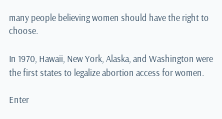many people believing women should have the right to choose.

In 1970, Hawaii, New York, Alaska, and Washington were the first states to legalize abortion access for women.

Enter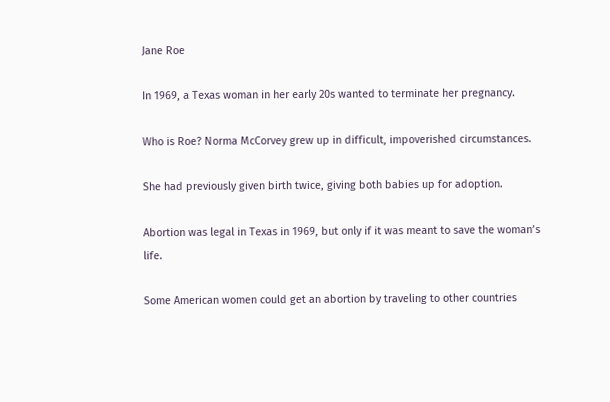Jane Roe

In 1969, a Texas woman in her early 20s wanted to terminate her pregnancy.

Who is Roe? Norma McCorvey grew up in difficult, impoverished circumstances.

She had previously given birth twice, giving both babies up for adoption.

Abortion was legal in Texas in 1969, but only if it was meant to save the woman’s life.

Some American women could get an abortion by traveling to other countries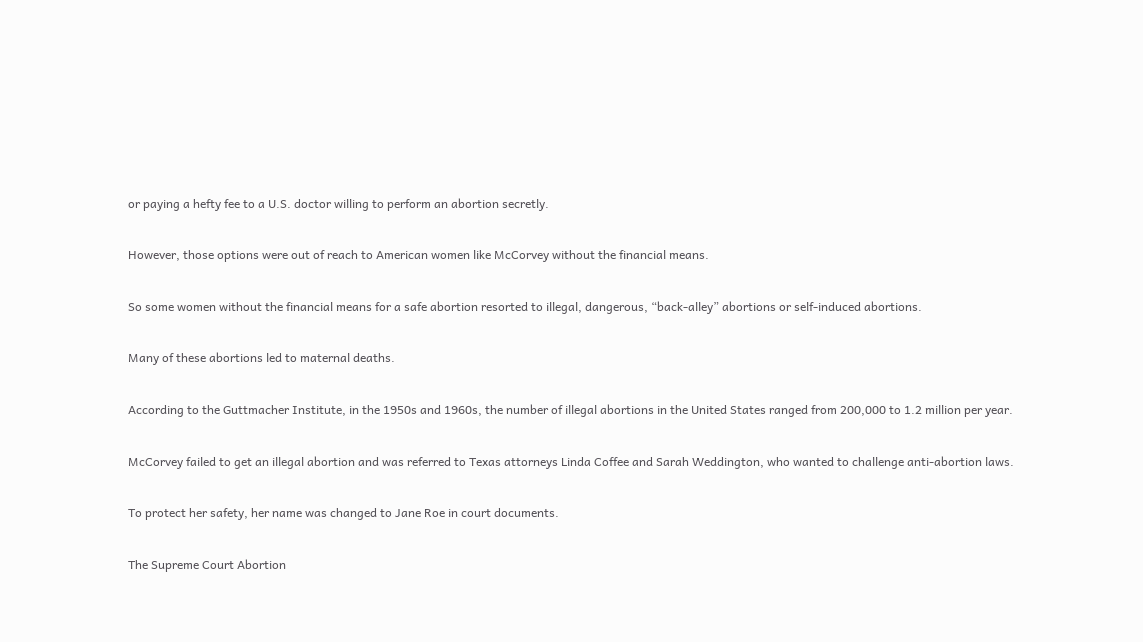or paying a hefty fee to a U.S. doctor willing to perform an abortion secretly.

However, those options were out of reach to American women like McCorvey without the financial means.

So some women without the financial means for a safe abortion resorted to illegal, dangerous, “back-alley” abortions or self-induced abortions.

Many of these abortions led to maternal deaths.

According to the Guttmacher Institute, in the 1950s and 1960s, the number of illegal abortions in the United States ranged from 200,000 to 1.2 million per year.

McCorvey failed to get an illegal abortion and was referred to Texas attorneys Linda Coffee and Sarah Weddington, who wanted to challenge anti-abortion laws.

To protect her safety, her name was changed to Jane Roe in court documents.

The Supreme Court Abortion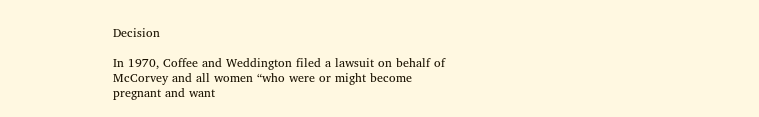Decision

In 1970, Coffee and Weddington filed a lawsuit on behalf of McCorvey and all women “who were or might become pregnant and want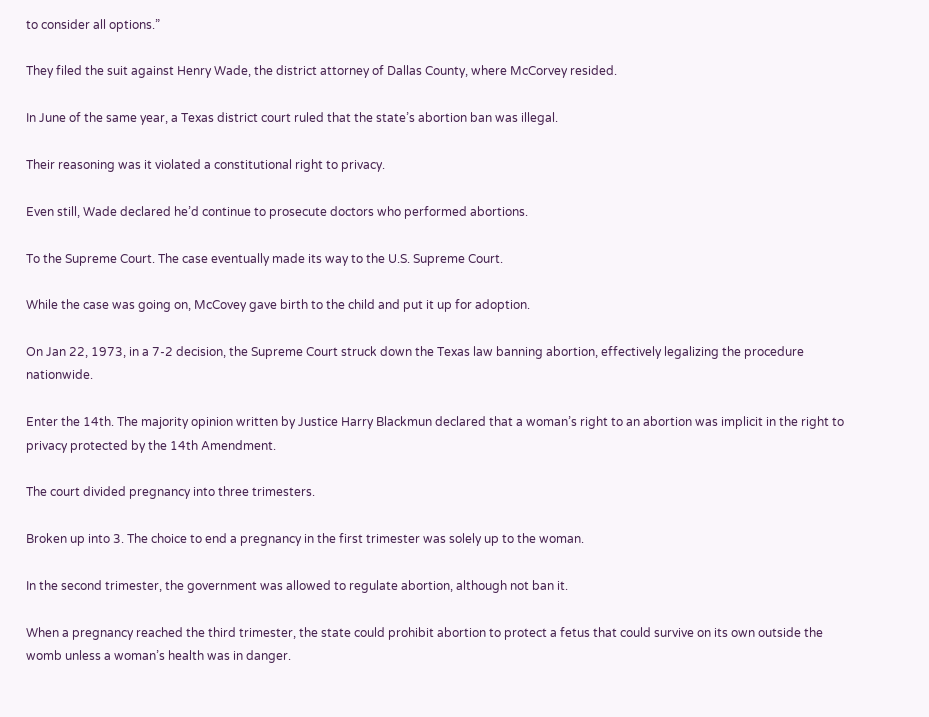to consider all options.”

They filed the suit against Henry Wade, the district attorney of Dallas County, where McCorvey resided.

In June of the same year, a Texas district court ruled that the state’s abortion ban was illegal.

Their reasoning was it violated a constitutional right to privacy.

Even still, Wade declared he’d continue to prosecute doctors who performed abortions.

To the Supreme Court. The case eventually made its way to the U.S. Supreme Court.

While the case was going on, McCovey gave birth to the child and put it up for adoption.

On Jan 22, 1973, in a 7-2 decision, the Supreme Court struck down the Texas law banning abortion, effectively legalizing the procedure nationwide.

Enter the 14th. The majority opinion written by Justice Harry Blackmun declared that a woman’s right to an abortion was implicit in the right to privacy protected by the 14th Amendment.

The court divided pregnancy into three trimesters.

Broken up into 3. The choice to end a pregnancy in the first trimester was solely up to the woman.

In the second trimester, the government was allowed to regulate abortion, although not ban it.

When a pregnancy reached the third trimester, the state could prohibit abortion to protect a fetus that could survive on its own outside the womb unless a woman’s health was in danger.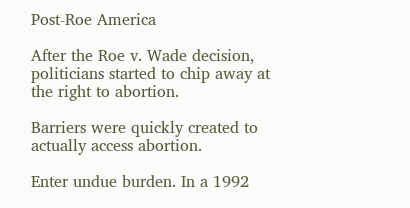Post-Roe America

After the Roe v. Wade decision, politicians started to chip away at the right to abortion.

Barriers were quickly created to actually access abortion.

Enter undue burden. In a 1992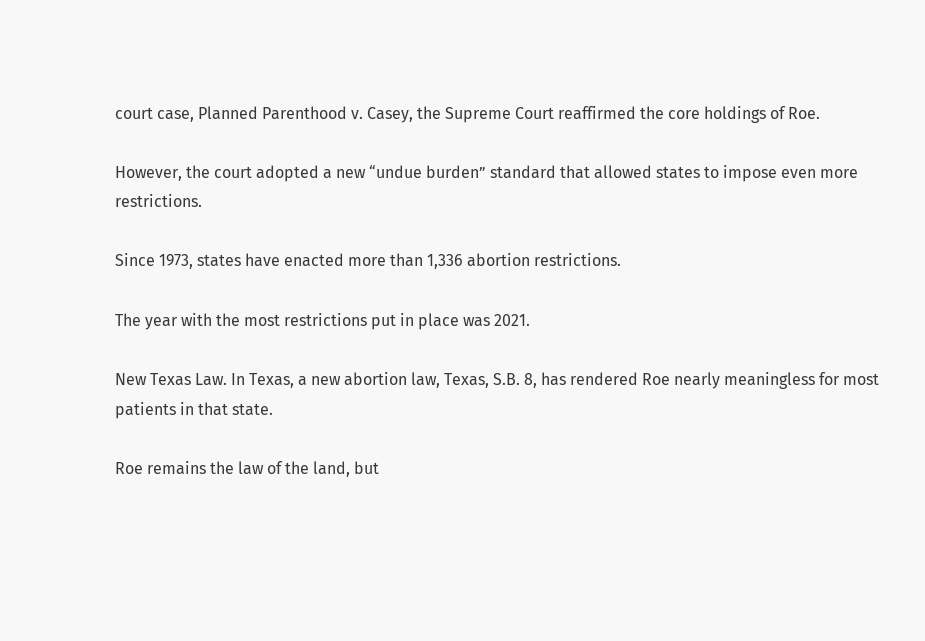court case, Planned Parenthood v. Casey, the Supreme Court reaffirmed the core holdings of Roe.

However, the court adopted a new “undue burden” standard that allowed states to impose even more restrictions.

Since 1973, states have enacted more than 1,336 abortion restrictions.

The year with the most restrictions put in place was 2021.

New Texas Law. In Texas, a new abortion law, Texas, S.B. 8, has rendered Roe nearly meaningless for most patients in that state.

Roe remains the law of the land, but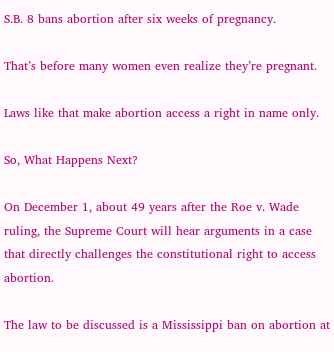S.B. 8 bans abortion after six weeks of pregnancy.

That’s before many women even realize they’re pregnant.

Laws like that make abortion access a right in name only.

So, What Happens Next?

On December 1, about 49 years after the Roe v. Wade ruling, the Supreme Court will hear arguments in a case that directly challenges the constitutional right to access abortion.

The law to be discussed is a Mississippi ban on abortion at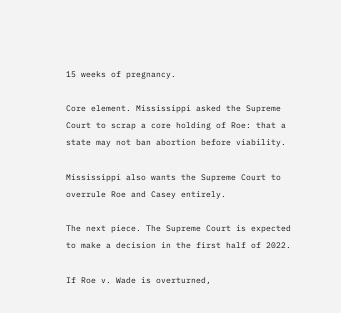15 weeks of pregnancy.

Core element. Mississippi asked the Supreme Court to scrap a core holding of Roe: that a state may not ban abortion before viability.

Mississippi also wants the Supreme Court to overrule Roe and Casey entirely.

The next piece. The Supreme Court is expected to make a decision in the first half of 2022.

If Roe v. Wade is overturned,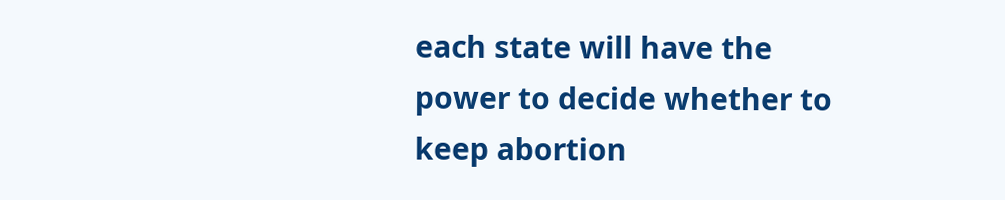each state will have the power to decide whether to keep abortion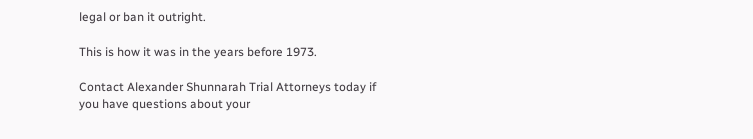legal or ban it outright.

This is how it was in the years before 1973.

Contact Alexander Shunnarah Trial Attorneys today if you have questions about your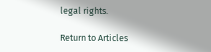legal rights.

Return to Articles